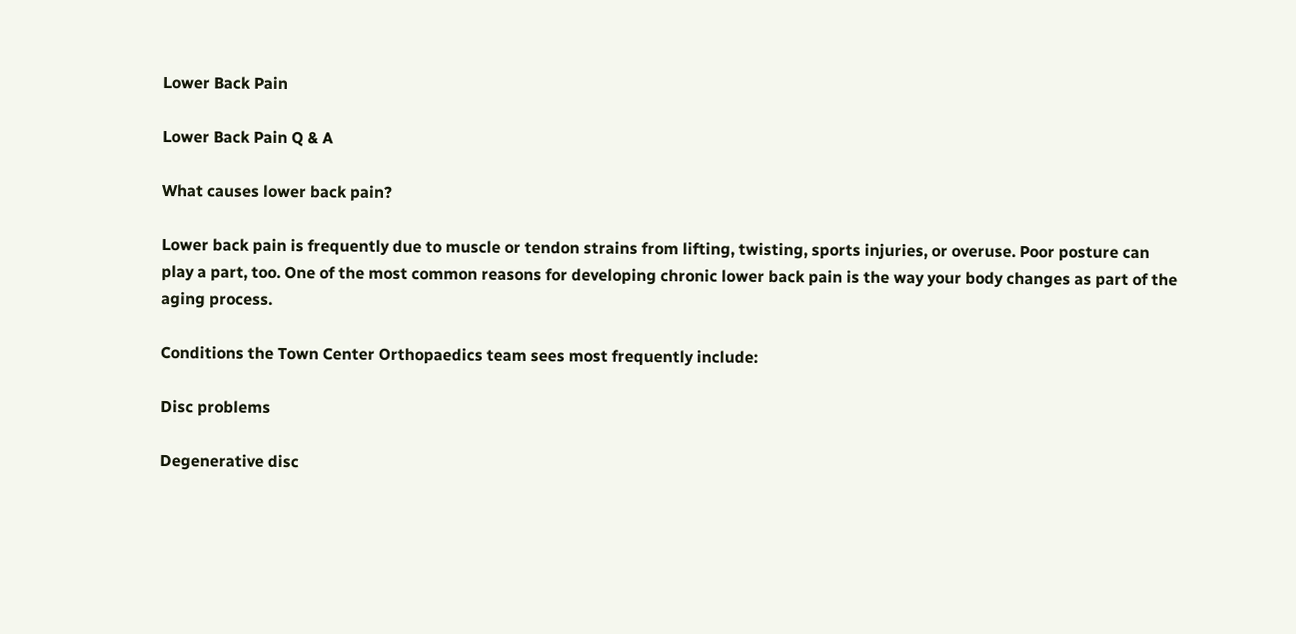Lower Back Pain

Lower Back Pain Q & A

What causes lower back pain?

Lower back pain is frequently due to muscle or tendon strains from lifting, twisting, sports injuries, or overuse. Poor posture can play a part, too. One of the most common reasons for developing chronic lower back pain is the way your body changes as part of the aging process.

Conditions the Town Center Orthopaedics team sees most frequently include:

Disc problems

Degenerative disc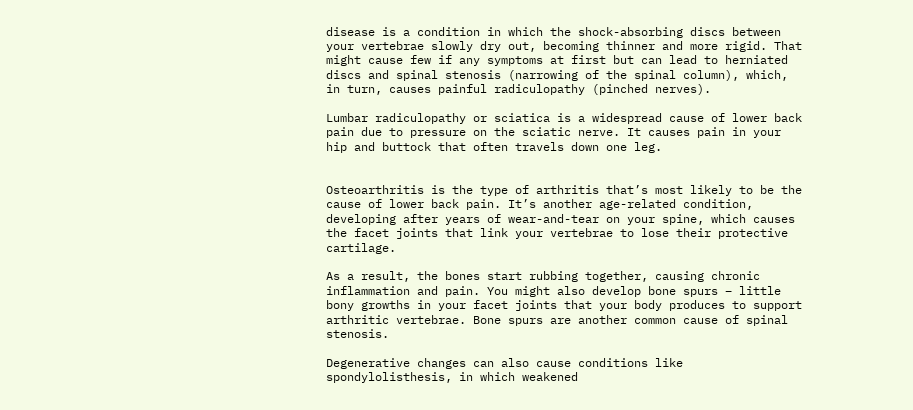disease is a condition in which the shock-absorbing discs between your vertebrae slowly dry out, becoming thinner and more rigid. That might cause few if any symptoms at first but can lead to herniated discs and spinal stenosis (narrowing of the spinal column), which, in turn, causes painful radiculopathy (pinched nerves).

Lumbar radiculopathy or sciatica is a widespread cause of lower back pain due to pressure on the sciatic nerve. It causes pain in your hip and buttock that often travels down one leg.


Osteoarthritis is the type of arthritis that’s most likely to be the cause of lower back pain. It’s another age-related condition, developing after years of wear-and-tear on your spine, which causes the facet joints that link your vertebrae to lose their protective cartilage.

As a result, the bones start rubbing together, causing chronic inflammation and pain. You might also develop bone spurs – little bony growths in your facet joints that your body produces to support arthritic vertebrae. Bone spurs are another common cause of spinal stenosis.

Degenerative changes can also cause conditions like spondylolisthesis, in which weakened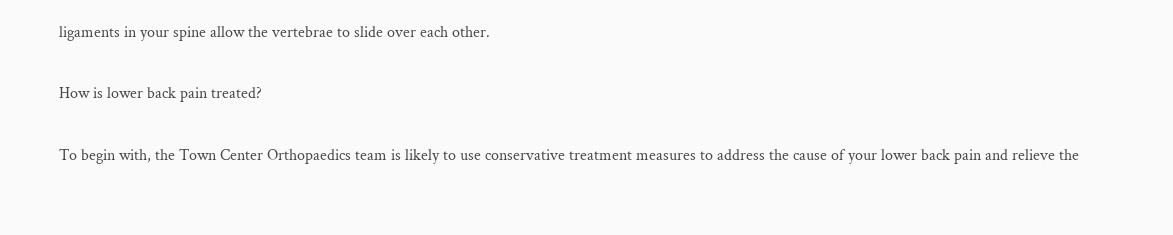ligaments in your spine allow the vertebrae to slide over each other.

How is lower back pain treated?

To begin with, the Town Center Orthopaedics team is likely to use conservative treatment measures to address the cause of your lower back pain and relieve the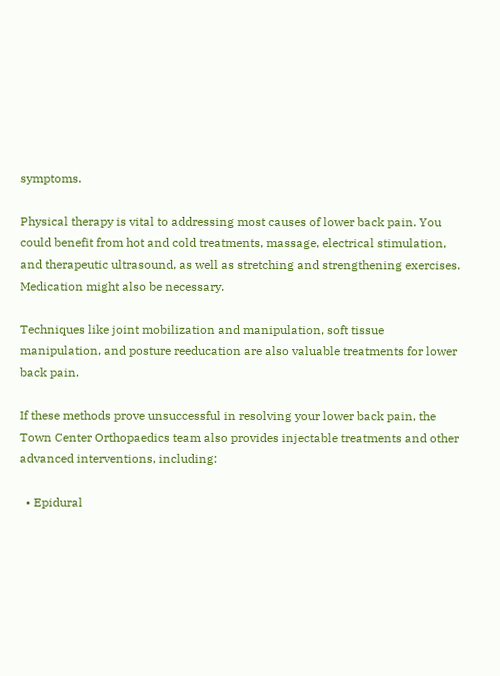symptoms.

Physical therapy is vital to addressing most causes of lower back pain. You could benefit from hot and cold treatments, massage, electrical stimulation, and therapeutic ultrasound, as well as stretching and strengthening exercises. Medication might also be necessary.

Techniques like joint mobilization and manipulation, soft tissue manipulation, and posture reeducation are also valuable treatments for lower back pain.

If these methods prove unsuccessful in resolving your lower back pain, the Town Center Orthopaedics team also provides injectable treatments and other advanced interventions, including:

  • Epidural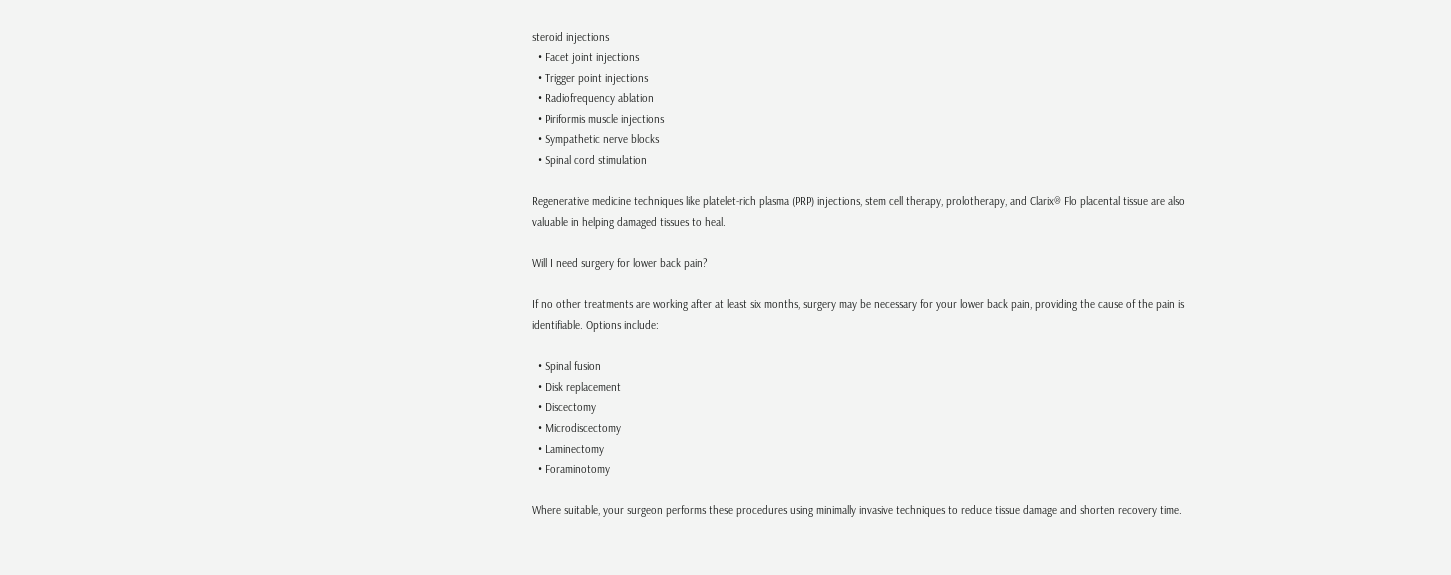steroid injections
  • Facet joint injections
  • Trigger point injections
  • Radiofrequency ablation
  • Piriformis muscle injections
  • Sympathetic nerve blocks
  • Spinal cord stimulation

Regenerative medicine techniques like platelet-rich plasma (PRP) injections, stem cell therapy, prolotherapy, and Clarix® Flo placental tissue are also valuable in helping damaged tissues to heal.

Will I need surgery for lower back pain?

If no other treatments are working after at least six months, surgery may be necessary for your lower back pain, providing the cause of the pain is identifiable. Options include:

  • Spinal fusion
  • Disk replacement
  • Discectomy
  • Microdiscectomy
  • Laminectomy
  • Foraminotomy

Where suitable, your surgeon performs these procedures using minimally invasive techniques to reduce tissue damage and shorten recovery time.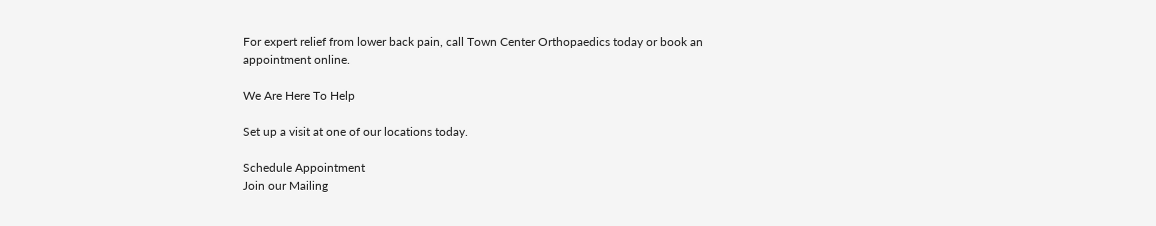For expert relief from lower back pain, call Town Center Orthopaedics today or book an appointment online.

We Are Here To Help

Set up a visit at one of our locations today.

Schedule Appointment
Join our Mailing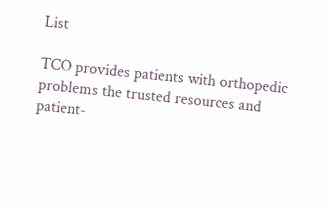List

TCO provides patients with orthopedic problems the trusted resources and patient-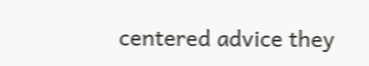centered advice they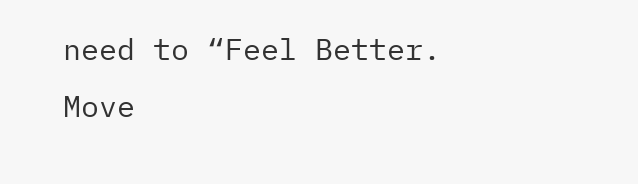need to “Feel Better. Move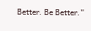Better. Be Better.”